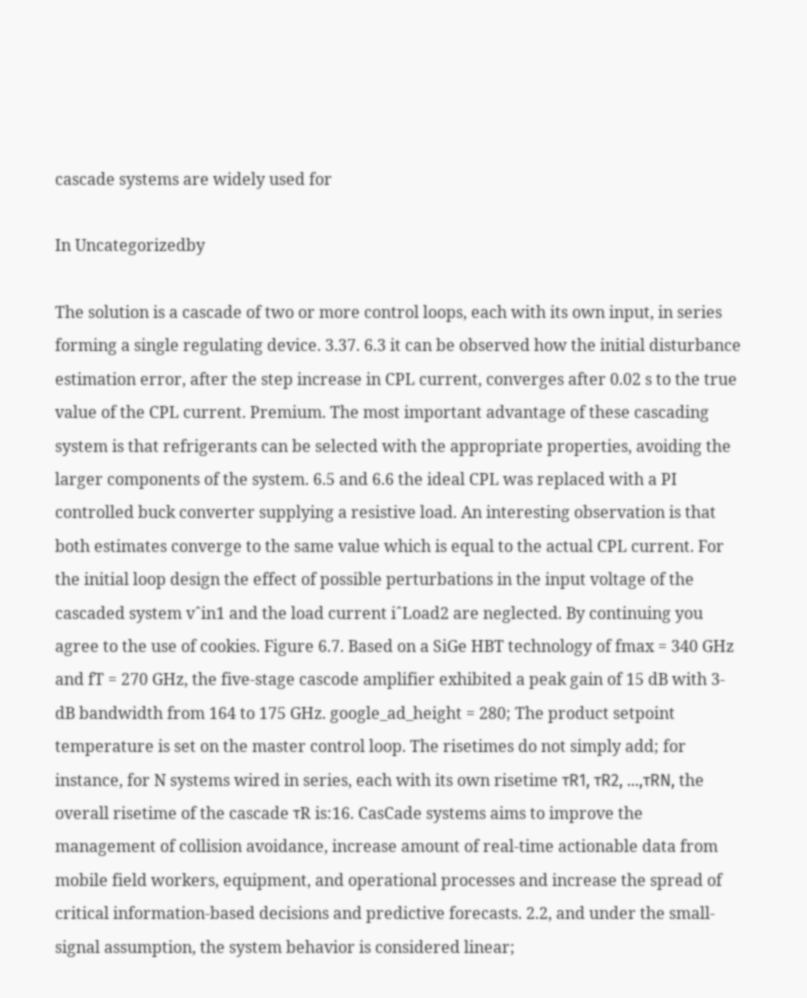cascade systems are widely used for

In Uncategorizedby

The solution is a cascade of two or more control loops, each with its own input, in series forming a single regulating device. 3.37. 6.3 it can be observed how the initial disturbance estimation error, after the step increase in CPL current, converges after 0.02 s to the true value of the CPL current. Premium. The most important advantage of these cascading system is that refrigerants can be selected with the appropriate properties, avoiding the larger components of the system. 6.5 and 6.6 the ideal CPL was replaced with a PI controlled buck converter supplying a resistive load. An interesting observation is that both estimates converge to the same value which is equal to the actual CPL current. For the initial loop design the effect of possible perturbations in the input voltage of the cascaded system vˆin1 and the load current iˆLoad2 are neglected. By continuing you agree to the use of cookies. Figure 6.7. Based on a SiGe HBT technology of fmax = 340 GHz and fT = 270 GHz, the five-stage cascode amplifier exhibited a peak gain of 15 dB with 3-dB bandwidth from 164 to 175 GHz. google_ad_height = 280; The product setpoint temperature is set on the master control loop. The risetimes do not simply add; for instance, for N systems wired in series, each with its own risetime τR1, τR2, …,τRN, the overall risetime of the cascade τR is:16. CasCade systems aims to improve the management of collision avoidance, increase amount of real-time actionable data from mobile field workers, equipment, and operational processes and increase the spread of critical information-based decisions and predictive forecasts. 2.2, and under the small-signal assumption, the system behavior is considered linear;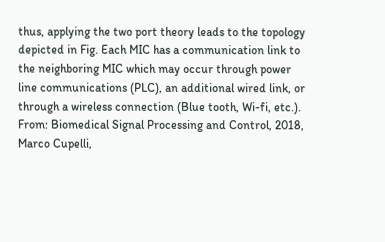thus, applying the two port theory leads to the topology depicted in Fig. Each MIC has a communication link to the neighboring MIC which may occur through power line communications (PLC), an additional wired link, or through a wireless connection (Blue tooth, Wi-fi, etc.). From: Biomedical Signal Processing and Control, 2018, Marco Cupelli,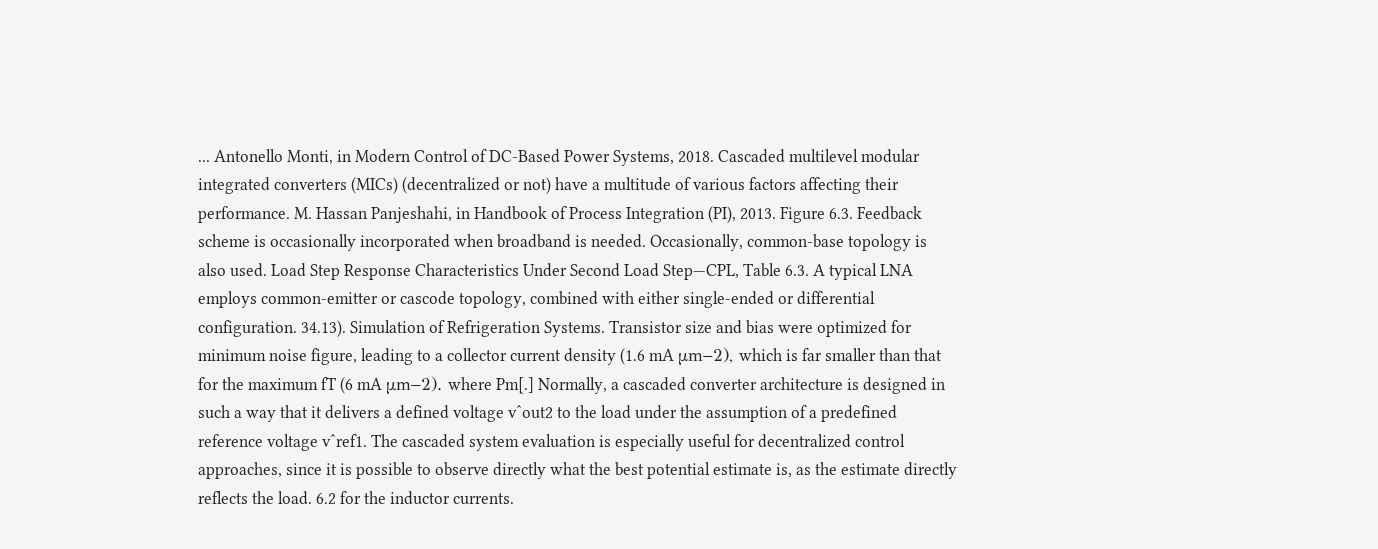... Antonello Monti, in Modern Control of DC-Based Power Systems, 2018. Cascaded multilevel modular integrated converters (MICs) (decentralized or not) have a multitude of various factors affecting their performance. M. Hassan Panjeshahi, in Handbook of Process Integration (PI), 2013. Figure 6.3. Feedback scheme is occasionally incorporated when broadband is needed. Occasionally, common-base topology is also used. Load Step Response Characteristics Under Second Load Step—CPL, Table 6.3. A typical LNA employs common-emitter or cascode topology, combined with either single-ended or differential configuration. 34.13). Simulation of Refrigeration Systems. Transistor size and bias were optimized for minimum noise figure, leading to a collector current density (1.6 mA μm−2), which is far smaller than that for the maximum fT (6 mA μm−2). where Pm[.] Normally, a cascaded converter architecture is designed in such a way that it delivers a defined voltage vˆout2 to the load under the assumption of a predefined reference voltage vˆref1. The cascaded system evaluation is especially useful for decentralized control approaches, since it is possible to observe directly what the best potential estimate is, as the estimate directly reflects the load. 6.2 for the inductor currents.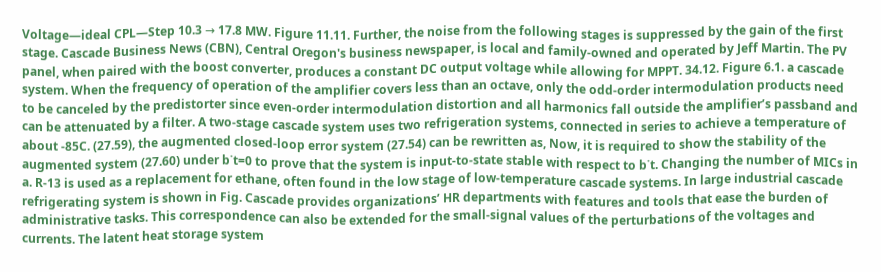Voltage—ideal CPL—Step 10.3 → 17.8 MW. Figure 11.11. Further, the noise from the following stages is suppressed by the gain of the first stage. Cascade Business News (CBN), Central Oregon's business newspaper, is local and family-owned and operated by Jeff Martin. The PV panel, when paired with the boost converter, produces a constant DC output voltage while allowing for MPPT. 34.12. Figure 6.1. a cascade system. When the frequency of operation of the amplifier covers less than an octave, only the odd-order intermodulation products need to be canceled by the predistorter since even-order intermodulation distortion and all harmonics fall outside the amplifier’s passband and can be attenuated by a filter. A two-stage cascade system uses two refrigeration systems, connected in series to achieve a temperature of about -85C. (27.59), the augmented closed-loop error system (27.54) can be rewritten as, Now, it is required to show the stability of the augmented system (27.60) under b˙t=0 to prove that the system is input-to-state stable with respect to b˙t. Changing the number of MICs in a. R-13 is used as a replacement for ethane, often found in the low stage of low-temperature cascade systems. In large industrial cascade refrigerating system is shown in Fig. Cascade provides organizations’ HR departments with features and tools that ease the burden of administrative tasks. This correspondence can also be extended for the small-signal values of the perturbations of the voltages and currents. The latent heat storage system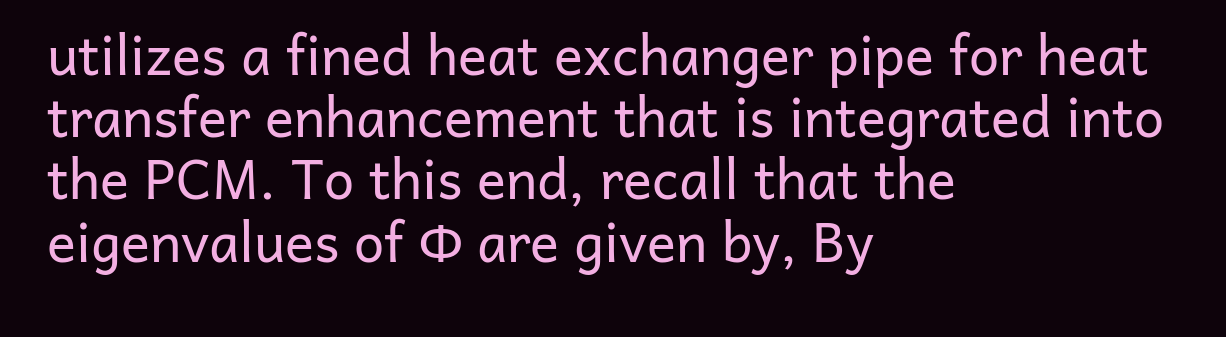utilizes a fined heat exchanger pipe for heat transfer enhancement that is integrated into the PCM. To this end, recall that the eigenvalues of Φ are given by, By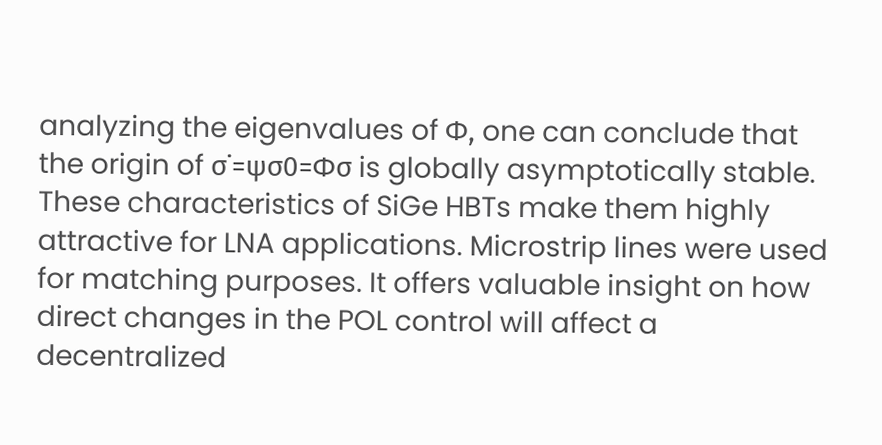analyzing the eigenvalues of Φ, one can conclude that the origin of σ˙=ψσ0=Φσ is globally asymptotically stable. These characteristics of SiGe HBTs make them highly attractive for LNA applications. Microstrip lines were used for matching purposes. It offers valuable insight on how direct changes in the POL control will affect a decentralized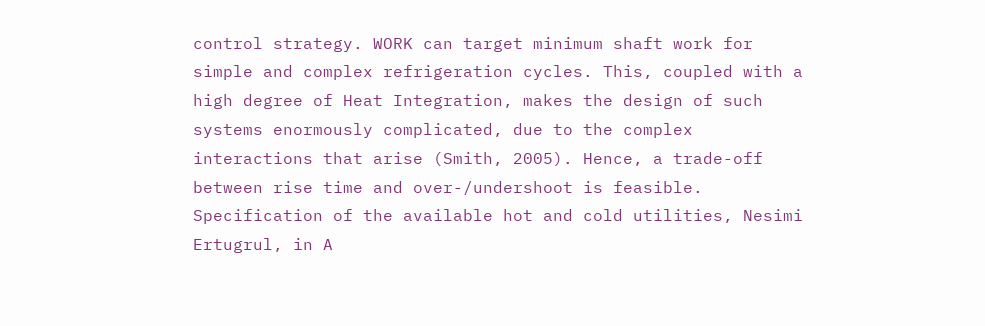control strategy. WORK can target minimum shaft work for simple and complex refrigeration cycles. This, coupled with a high degree of Heat Integration, makes the design of such systems enormously complicated, due to the complex interactions that arise (Smith, 2005). Hence, a trade-off between rise time and over-/undershoot is feasible. Specification of the available hot and cold utilities, Nesimi Ertugrul, in A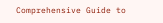Comprehensive Guide to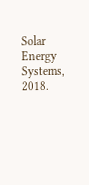Solar Energy Systems, 2018.